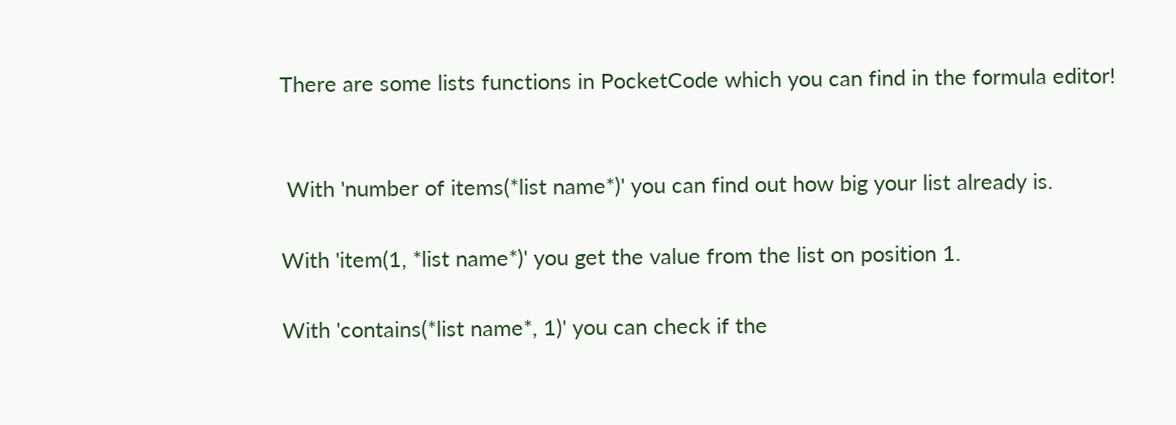There are some lists functions in PocketCode which you can find in the formula editor!


 With 'number of items(*list name*)' you can find out how big your list already is.

With 'item(1, *list name*)' you get the value from the list on position 1.

With 'contains(*list name*, 1)' you can check if the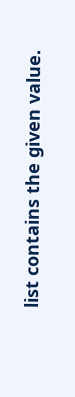list contains the given value.